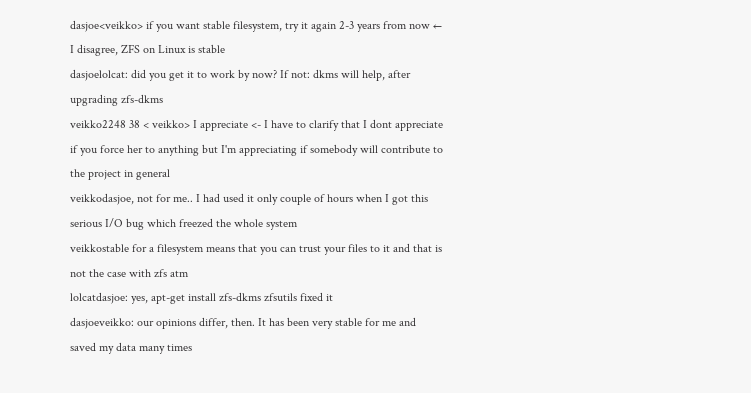dasjoe<veikko> if you want stable filesystem, try it again 2-3 years from now ← I disagree, ZFS on Linux is stable
dasjoelolcat: did you get it to work by now? If not: dkms will help, after upgrading zfs-dkms
veikko2248 38 < veikko> I appreciate <- I have to clarify that I dont appreciate if you force her to anything but I'm appreciating if somebody will contribute to the project in general
veikkodasjoe, not for me.. I had used it only couple of hours when I got this serious I/O bug which freezed the whole system
veikkostable for a filesystem means that you can trust your files to it and that is not the case with zfs atm
lolcatdasjoe: yes, apt-get install zfs-dkms zfsutils fixed it
dasjoeveikko: our opinions differ, then. It has been very stable for me and saved my data many times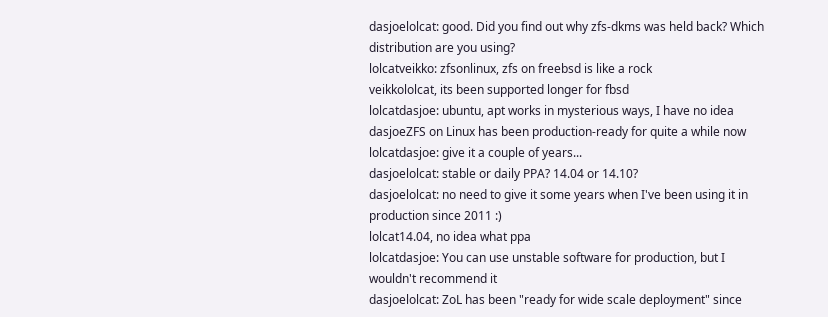dasjoelolcat: good. Did you find out why zfs-dkms was held back? Which distribution are you using?
lolcatveikko: zfsonlinux, zfs on freebsd is like a rock
veikkololcat, its been supported longer for fbsd
lolcatdasjoe: ubuntu, apt works in mysterious ways, I have no idea
dasjoeZFS on Linux has been production-ready for quite a while now
lolcatdasjoe: give it a couple of years...
dasjoelolcat: stable or daily PPA? 14.04 or 14.10?
dasjoelolcat: no need to give it some years when I've been using it in production since 2011 :)
lolcat14.04, no idea what ppa
lolcatdasjoe: You can use unstable software for production, but I wouldn't recommend it
dasjoelolcat: ZoL has been "ready for wide scale deployment" since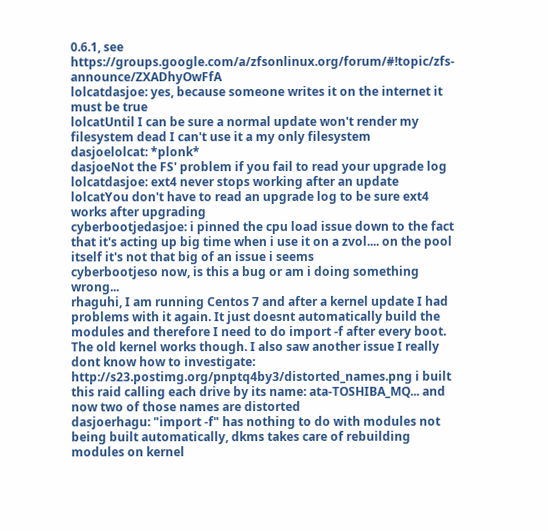0.6.1, see https://groups.google.com/a/zfsonlinux.org/forum/#!topic/zfs-announce/ZXADhyOwFfA
lolcatdasjoe: yes, because someone writes it on the internet it must be true
lolcatUntil I can be sure a normal update won't render my filesystem dead I can't use it a my only filesystem
dasjoelolcat: *plonk*
dasjoeNot the FS' problem if you fail to read your upgrade log
lolcatdasjoe: ext4 never stops working after an update
lolcatYou don't have to read an upgrade log to be sure ext4 works after upgrading
cyberbootjedasjoe: i pinned the cpu load issue down to the fact that it's acting up big time when i use it on a zvol.... on the pool itself it's not that big of an issue i seems
cyberbootjeso now, is this a bug or am i doing something wrong...
rhaguhi, I am running Centos 7 and after a kernel update I had problems with it again. It just doesnt automatically build the modules and therefore I need to do import -f after every boot. The old kernel works though. I also saw another issue I really dont know how to investigate: http://s23.postimg.org/pnptq4by3/distorted_names.png i built this raid calling each drive by its name: ata-TOSHIBA_MQ... and now two of those names are distorted
dasjoerhagu: "import -f" has nothing to do with modules not being built automatically, dkms takes care of rebuilding modules on kernel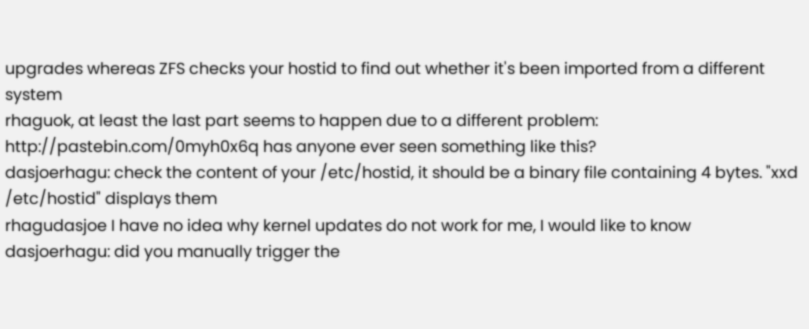upgrades whereas ZFS checks your hostid to find out whether it's been imported from a different system
rhaguok, at least the last part seems to happen due to a different problem: http://pastebin.com/0myh0x6q has anyone ever seen something like this?
dasjoerhagu: check the content of your /etc/hostid, it should be a binary file containing 4 bytes. "xxd /etc/hostid" displays them
rhagudasjoe I have no idea why kernel updates do not work for me, I would like to know
dasjoerhagu: did you manually trigger the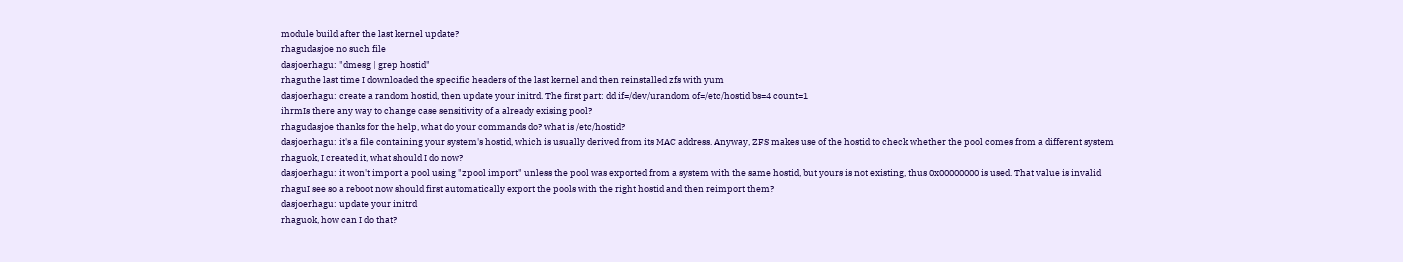module build after the last kernel update?
rhagudasjoe no such file
dasjoerhagu: "dmesg | grep hostid"
rhaguthe last time I downloaded the specific headers of the last kernel and then reinstalled zfs with yum
dasjoerhagu: create a random hostid, then update your initrd. The first part: dd if=/dev/urandom of=/etc/hostid bs=4 count=1
ihrmIs there any way to change case sensitivity of a already exising pool?
rhagudasjoe thanks for the help, what do your commands do? what is /etc/hostid?
dasjoerhagu: it's a file containing your system's hostid, which is usually derived from its MAC address. Anyway, ZFS makes use of the hostid to check whether the pool comes from a different system
rhaguok, I created it, what should I do now?
dasjoerhagu: it won't import a pool using "zpool import" unless the pool was exported from a system with the same hostid, but yours is not existing, thus 0x00000000 is used. That value is invalid
rhaguI see so a reboot now should first automatically export the pools with the right hostid and then reimport them?
dasjoerhagu: update your initrd
rhaguok, how can I do that?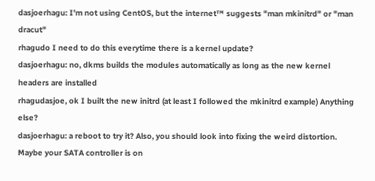dasjoerhagu: I'm not using CentOS, but the internet™ suggests "man mkinitrd" or "man dracut"
rhagudo I need to do this everytime there is a kernel update?
dasjoerhagu: no, dkms builds the modules automatically as long as the new kernel headers are installed
rhagudasjoe, ok I built the new initrd (at least I followed the mkinitrd example) Anything else?
dasjoerhagu: a reboot to try it? Also, you should look into fixing the weird distortion. Maybe your SATA controller is on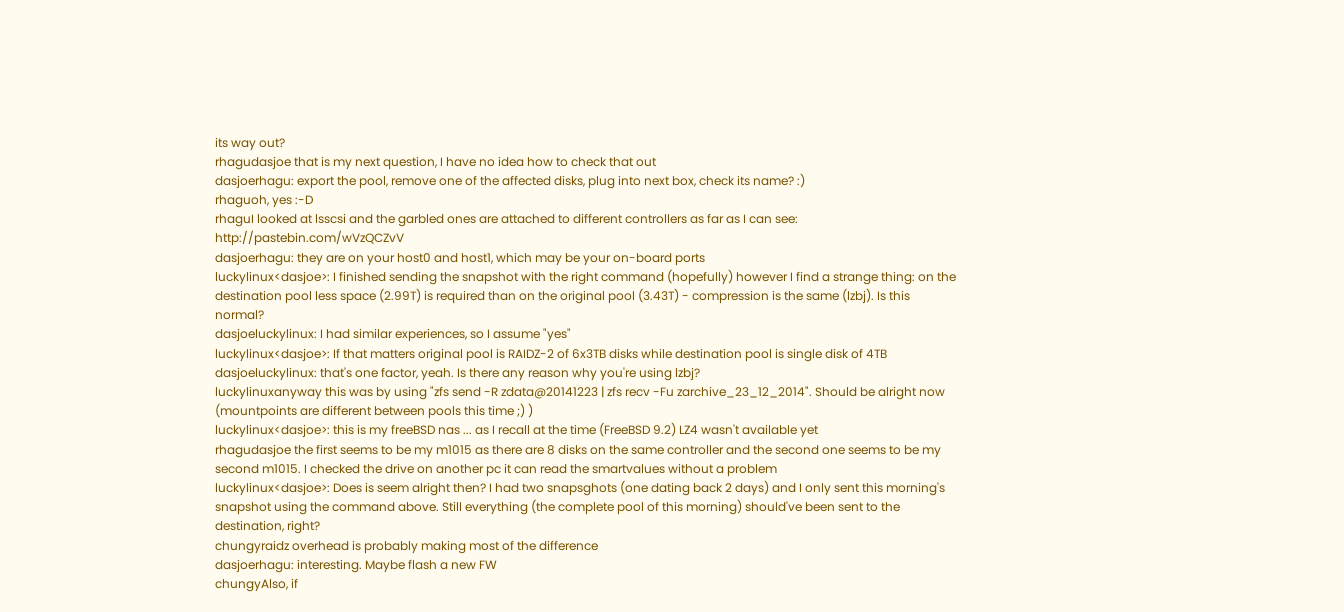its way out?
rhagudasjoe that is my next question, I have no idea how to check that out
dasjoerhagu: export the pool, remove one of the affected disks, plug into next box, check its name? :)
rhaguoh, yes :-D
rhaguI looked at lsscsi and the garbled ones are attached to different controllers as far as I can see: http://pastebin.com/wVzQCZvV
dasjoerhagu: they are on your host0 and host1, which may be your on-board ports
luckylinux<dasjoe>: I finished sending the snapshot with the right command (hopefully) however I find a strange thing: on the destination pool less space (2.99T) is required than on the original pool (3.43T) - compression is the same (lzbj). Is this normal?
dasjoeluckylinux: I had similar experiences, so I assume "yes"
luckylinux<dasjoe>: If that matters original pool is RAIDZ-2 of 6x3TB disks while destination pool is single disk of 4TB
dasjoeluckylinux: that's one factor, yeah. Is there any reason why you're using lzbj?
luckylinuxanyway this was by using "zfs send -R zdata@20141223 | zfs recv -Fu zarchive_23_12_2014". Should be alright now (mountpoints are different between pools this time ;) )
luckylinux<dasjoe>: this is my freeBSD nas ... as I recall at the time (FreeBSD 9.2) LZ4 wasn't available yet
rhagudasjoe the first seems to be my m1015 as there are 8 disks on the same controller and the second one seems to be my second m1015. I checked the drive on another pc it can read the smartvalues without a problem
luckylinux<dasjoe>: Does is seem alright then? I had two snapsghots (one dating back 2 days) and I only sent this morning's snapshot using the command above. Still everything (the complete pool of this morning) should've been sent to the destination, right?
chungyraidz overhead is probably making most of the difference
dasjoerhagu: interesting. Maybe flash a new FW
chungyAlso, if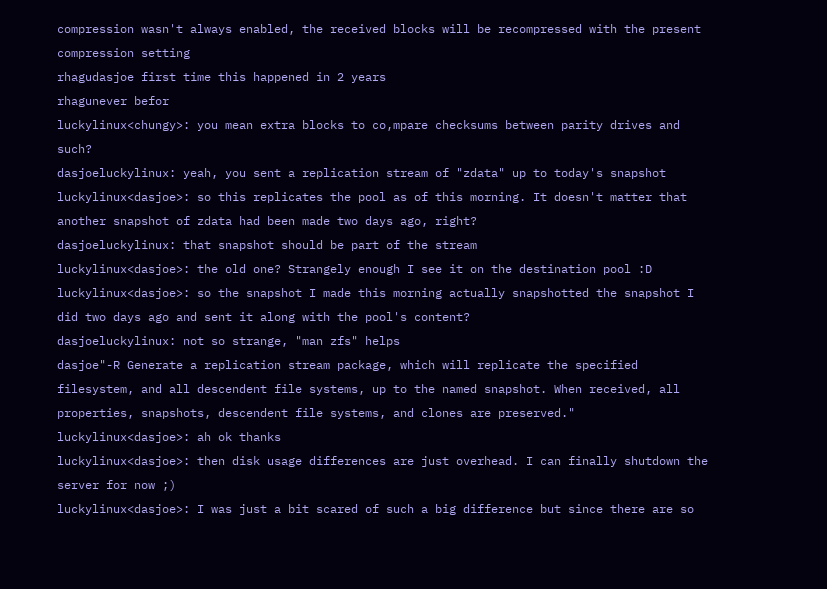compression wasn't always enabled, the received blocks will be recompressed with the present compression setting
rhagudasjoe first time this happened in 2 years
rhagunever befor
luckylinux<chungy>: you mean extra blocks to co,mpare checksums between parity drives and such?
dasjoeluckylinux: yeah, you sent a replication stream of "zdata" up to today's snapshot
luckylinux<dasjoe>: so this replicates the pool as of this morning. It doesn't matter that another snapshot of zdata had been made two days ago, right?
dasjoeluckylinux: that snapshot should be part of the stream
luckylinux<dasjoe>: the old one? Strangely enough I see it on the destination pool :D
luckylinux<dasjoe>: so the snapshot I made this morning actually snapshotted the snapshot I did two days ago and sent it along with the pool's content?
dasjoeluckylinux: not so strange, "man zfs" helps
dasjoe"-R Generate a replication stream package, which will replicate the specified filesystem, and all descendent file systems, up to the named snapshot. When received, all properties, snapshots, descendent file systems, and clones are preserved."
luckylinux<dasjoe>: ah ok thanks
luckylinux<dasjoe>: then disk usage differences are just overhead. I can finally shutdown the server for now ;)
luckylinux<dasjoe>: I was just a bit scared of such a big difference but since there are so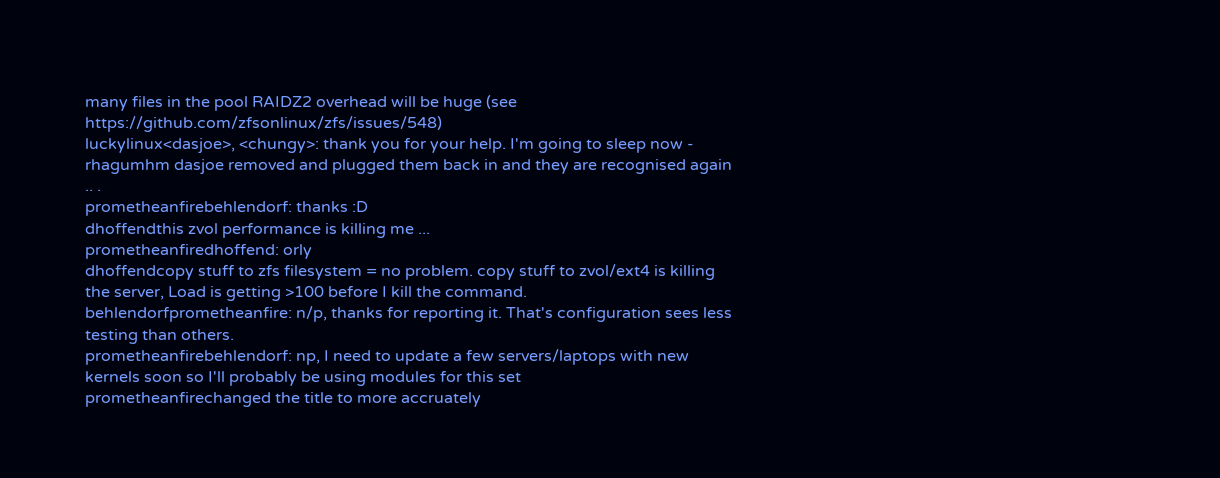many files in the pool RAIDZ2 overhead will be huge (see https://github.com/zfsonlinux/zfs/issues/548)
luckylinux<dasjoe>, <chungy>: thank you for your help. I'm going to sleep now -
rhagumhm dasjoe removed and plugged them back in and they are recognised again .. .
prometheanfirebehlendorf: thanks :D
dhoffendthis zvol performance is killing me ...
prometheanfiredhoffend: orly
dhoffendcopy stuff to zfs filesystem = no problem. copy stuff to zvol/ext4 is killing the server, Load is getting >100 before I kill the command.
behlendorfprometheanfire: n/p, thanks for reporting it. That's configuration sees less testing than others.
prometheanfirebehlendorf: np, I need to update a few servers/laptops with new kernels soon so I'll probably be using modules for this set
prometheanfirechanged the title to more accruately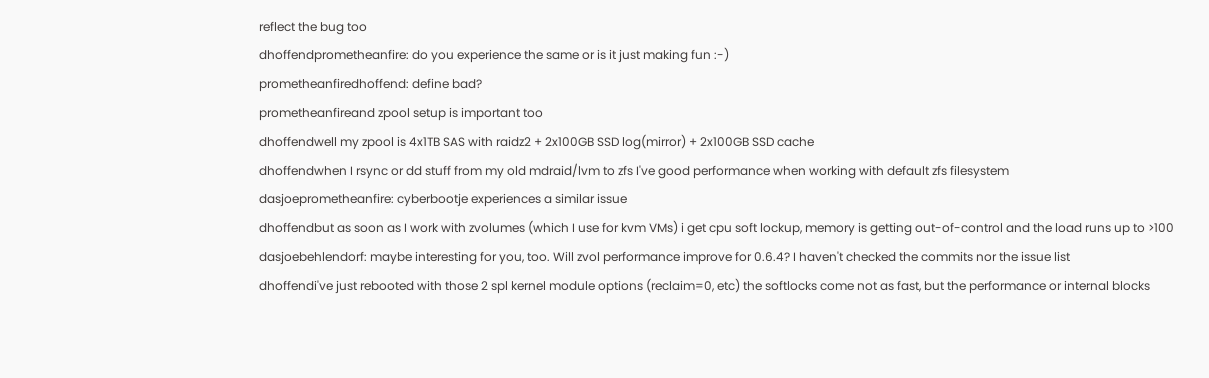reflect the bug too
dhoffendprometheanfire: do you experience the same or is it just making fun :-)
prometheanfiredhoffend: define bad?
prometheanfireand zpool setup is important too
dhoffendwell my zpool is 4x1TB SAS with raidz2 + 2x100GB SSD log(mirror) + 2x100GB SSD cache
dhoffendwhen I rsync or dd stuff from my old mdraid/lvm to zfs I've good performance when working with default zfs filesystem
dasjoeprometheanfire: cyberbootje experiences a similar issue
dhoffendbut as soon as I work with zvolumes (which I use for kvm VMs) i get cpu soft lockup, memory is getting out-of-control and the load runs up to >100
dasjoebehlendorf: maybe interesting for you, too. Will zvol performance improve for 0.6.4? I haven't checked the commits nor the issue list
dhoffendi've just rebooted with those 2 spl kernel module options (reclaim=0, etc) the softlocks come not as fast, but the performance or internal blocks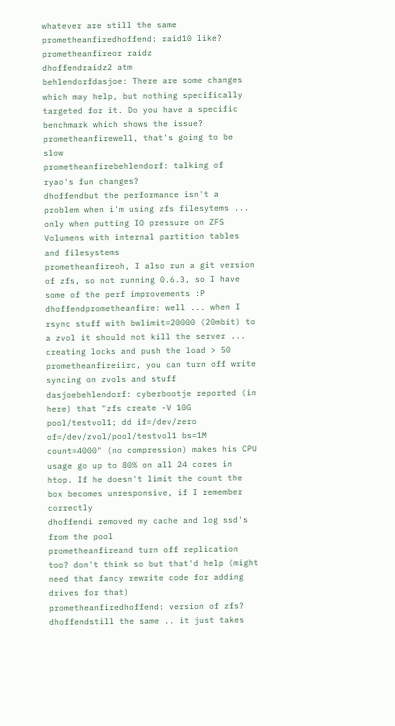whatever are still the same
prometheanfiredhoffend: raid10 like?
prometheanfireor raidz
dhoffendraidz2 atm
behlendorfdasjoe: There are some changes which may help, but nothing specifically targeted for it. Do you have a specific benchmark which shows the issue?
prometheanfirewell, that's going to be slow
prometheanfirebehlendorf: talking of ryao's fun changes?
dhoffendbut the performance isn't a problem when i'm using zfs filesytems ... only when putting IO pressure on ZFS Volumens with internal partition tables and filesystems
prometheanfireoh, I also run a git version of zfs, so not running 0.6.3, so I have some of the perf improvements :P
dhoffendprometheanfire: well ... when I rsync stuff with bwlimit=20000 (20mbit) to a zvol it should not kill the server ... creating locks and push the load > 50
prometheanfireiirc, you can turn off write syncing on zvols and stuff
dasjoebehlendorf: cyberbootje reported (in here) that "zfs create -V 10G pool/testvol1; dd if=/dev/zero of=/dev/zvol/pool/testvol1 bs=1M count=4000" (no compression) makes his CPU usage go up to 80% on all 24 cores in htop. If he doesn't limit the count the box becomes unresponsive, if I remember correctly
dhoffendi removed my cache and log ssd's from the pool
prometheanfireand turn off replication too? don't think so but that'd help (might need that fancy rewrite code for adding drives for that)
prometheanfiredhoffend: version of zfs?
dhoffendstill the same .. it just takes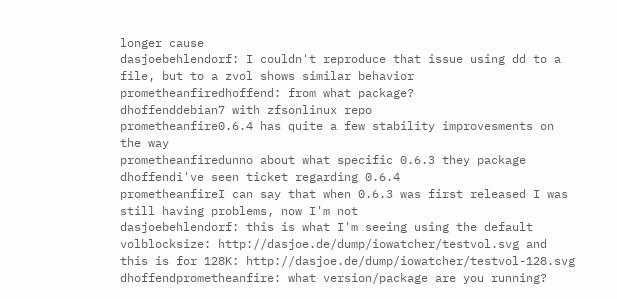longer cause
dasjoebehlendorf: I couldn't reproduce that issue using dd to a file, but to a zvol shows similar behavior
prometheanfiredhoffend: from what package?
dhoffenddebian7 with zfsonlinux repo
prometheanfire0.6.4 has quite a few stability improvesments on the way
prometheanfiredunno about what specific 0.6.3 they package
dhoffendi've seen ticket regarding 0.6.4
prometheanfireI can say that when 0.6.3 was first released I was still having problems, now I'm not
dasjoebehlendorf: this is what I'm seeing using the default volblocksize: http://dasjoe.de/dump/iowatcher/testvol.svg and this is for 128K: http://dasjoe.de/dump/iowatcher/testvol-128.svg
dhoffendprometheanfire: what version/package are you running?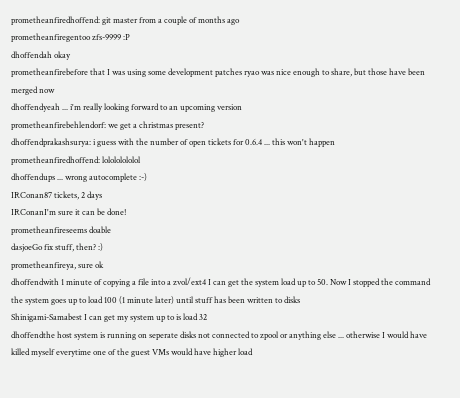prometheanfiredhoffend: git master from a couple of months ago
prometheanfiregentoo zfs-9999 :P
dhoffendah okay
prometheanfirebefore that I was using some development patches ryao was nice enough to share, but those have been merged now
dhoffendyeah ... i'm really looking forward to an upcoming version
prometheanfirebehlendorf: we get a christmas present?
dhoffendprakashsurya: i guess with the number of open tickets for 0.6.4 ... this won't happen
prometheanfiredhoffend: lolololololol
dhoffendups ... wrong autocomplete :-)
IRConan87 tickets, 2 days
IRConanI'm sure it can be done!
prometheanfireseems doable
dasjoeGo fix stuff, then? :)
prometheanfireya, sure ok
dhoffendwith 1 minute of copying a file into a zvol/ext4 I can get the system load up to 50. Now I stopped the command the system goes up to load 100 (1 minute later) until stuff has been written to disks
Shinigami-Samabest I can get my system up to is load 32
dhoffendthe host system is running on seperate disks not connected to zpool or anything else ... otherwise I would have killed myself everytime one of the guest VMs would have higher load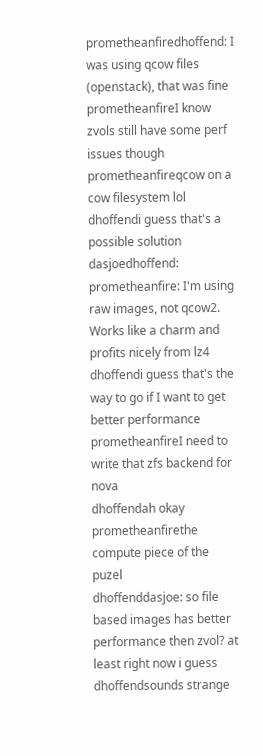prometheanfiredhoffend: I was using qcow files (openstack), that was fine
prometheanfireI know zvols still have some perf issues though
prometheanfireqcow on a cow filesystem lol
dhoffendi guess that's a possible solution
dasjoedhoffend: prometheanfire: I'm using raw images, not qcow2. Works like a charm and profits nicely from lz4
dhoffendi guess that's the way to go if I want to get better performance
prometheanfireI need to write that zfs backend for nova
dhoffendah okay
prometheanfirethe compute piece of the puzel
dhoffenddasjoe: so file based images has better performance then zvol? at least right now i guess
dhoffendsounds strange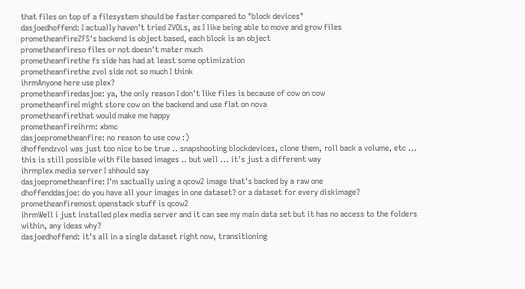that files on top of a filesystem should be faster compared to "block devices"
dasjoedhoffend: I actually haven't tried ZVOLs, as I like being able to move and grow files
prometheanfireZFS's backend is object based, each block is an object
prometheanfireso files or not doesn't mater much
prometheanfirethe fs side has had at least some optimization
prometheanfirethe zvol side not so much I think
ihrmAnyone here use plex?
prometheanfiredasjoe: ya, the only reason I don't like files is because of cow on cow
prometheanfireI might store cow on the backend and use flat on nova
prometheanfirethat would make me happy
prometheanfireihrm: xbmc
dasjoeprometheanfire: no reason to use cow :)
dhoffendzvol was just too nice to be true .. snapshooting blockdevices, clone them, roll back a volume, etc ... this is still possible with file based images .. but well ... it's just a different way
ihrmplex media server I shhould say
dasjoeprometheanfire: I'm sactually using a qcow2 image that's backed by a raw one
dhoffenddasjoe: do you have all your images in one dataset? or a dataset for every diskimage?
prometheanfiremost openstack stuff is qcow2
ihrmWell i just installed plex media server and it can see my main data set but it has no access to the folders within, any ideas why?
dasjoedhoffend: it's all in a single dataset right now, transitioning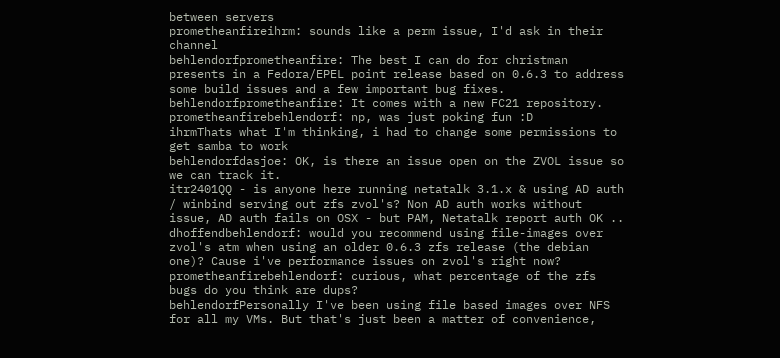between servers
prometheanfireihrm: sounds like a perm issue, I'd ask in their channel
behlendorfprometheanfire: The best I can do for christman presents in a Fedora/EPEL point release based on 0.6.3 to address some build issues and a few important bug fixes.
behlendorfprometheanfire: It comes with a new FC21 repository.
prometheanfirebehlendorf: np, was just poking fun :D
ihrmThats what I'm thinking, i had to change some permissions to get samba to work
behlendorfdasjoe: OK, is there an issue open on the ZVOL issue so we can track it.
itr2401QQ - is anyone here running netatalk 3.1.x & using AD auth / winbind serving out zfs zvol's? Non AD auth works without issue, AD auth fails on OSX - but PAM, Netatalk report auth OK ..
dhoffendbehlendorf: would you recommend using file-images over zvol's atm when using an older 0.6.3 zfs release (the debian one)? Cause i've performance issues on zvol's right now?
prometheanfirebehlendorf: curious, what percentage of the zfs bugs do you think are dups?
behlendorfPersonally I've been using file based images over NFS for all my VMs. But that's just been a matter of convenience,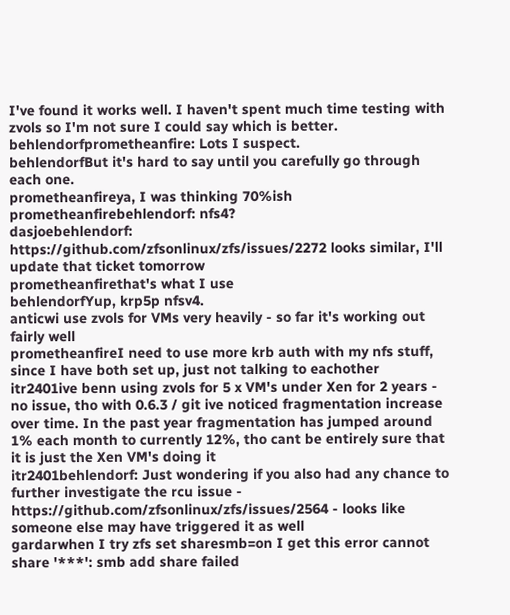I've found it works well. I haven't spent much time testing with zvols so I'm not sure I could say which is better.
behlendorfprometheanfire: Lots I suspect.
behlendorfBut it's hard to say until you carefully go through each one.
prometheanfireya, I was thinking 70%ish
prometheanfirebehlendorf: nfs4?
dasjoebehlendorf: https://github.com/zfsonlinux/zfs/issues/2272 looks similar, I'll update that ticket tomorrow
prometheanfirethat's what I use
behlendorfYup, krp5p nfsv4.
anticwi use zvols for VMs very heavily - so far it's working out fairly well
prometheanfireI need to use more krb auth with my nfs stuff, since I have both set up, just not talking to eachother
itr2401ive benn using zvols for 5 x VM's under Xen for 2 years - no issue, tho with 0.6.3 / git ive noticed fragmentation increase over time. In the past year fragmentation has jumped around 1% each month to currently 12%, tho cant be entirely sure that it is just the Xen VM's doing it
itr2401behlendorf: Just wondering if you also had any chance to further investigate the rcu issue - https://github.com/zfsonlinux/zfs/issues/2564 - looks like someone else may have triggered it as well
gardarwhen I try zfs set sharesmb=on I get this error cannot share '***': smb add share failed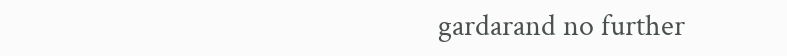gardarand no further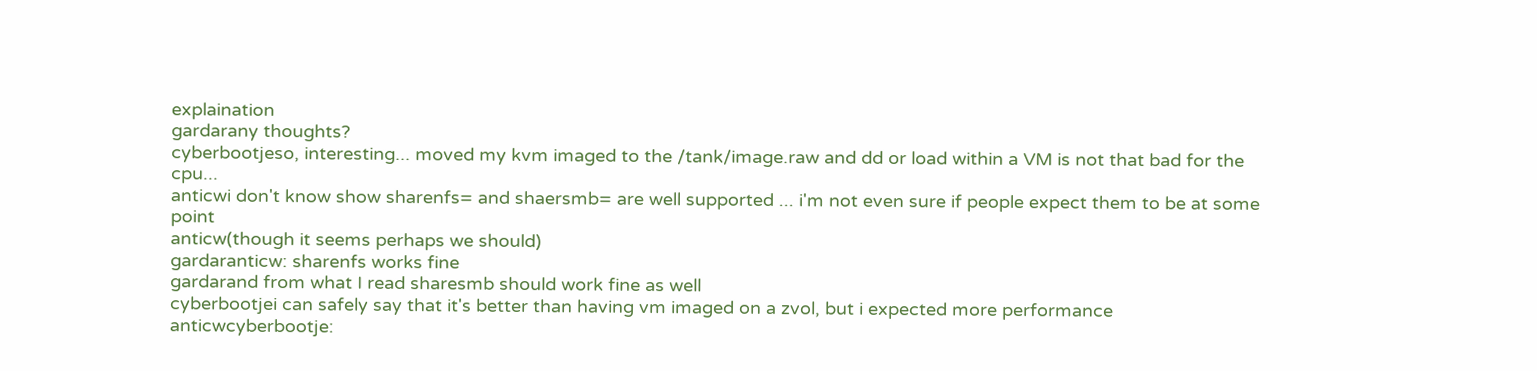explaination
gardarany thoughts?
cyberbootjeso, interesting... moved my kvm imaged to the /tank/image.raw and dd or load within a VM is not that bad for the cpu...
anticwi don't know show sharenfs= and shaersmb= are well supported ... i'm not even sure if people expect them to be at some point
anticw(though it seems perhaps we should)
gardaranticw: sharenfs works fine
gardarand from what I read sharesmb should work fine as well
cyberbootjei can safely say that it's better than having vm imaged on a zvol, but i expected more performance
anticwcyberbootje: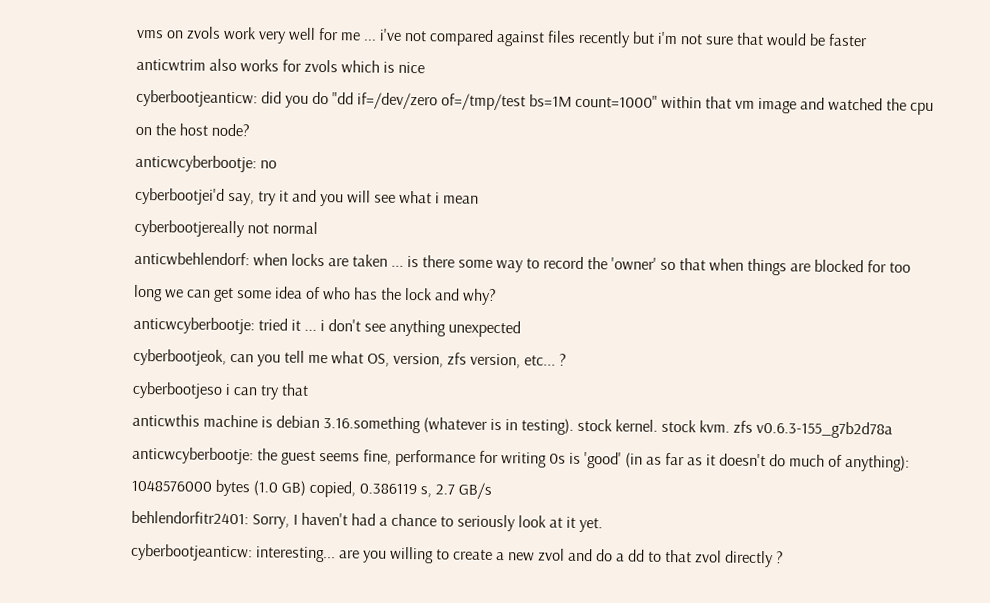vms on zvols work very well for me ... i've not compared against files recently but i'm not sure that would be faster
anticwtrim also works for zvols which is nice
cyberbootjeanticw: did you do "dd if=/dev/zero of=/tmp/test bs=1M count=1000" within that vm image and watched the cpu on the host node?
anticwcyberbootje: no
cyberbootjei'd say, try it and you will see what i mean
cyberbootjereally not normal
anticwbehlendorf: when locks are taken ... is there some way to record the 'owner' so that when things are blocked for too long we can get some idea of who has the lock and why?
anticwcyberbootje: tried it ... i don't see anything unexpected
cyberbootjeok, can you tell me what OS, version, zfs version, etc... ?
cyberbootjeso i can try that
anticwthis machine is debian 3.16.something (whatever is in testing). stock kernel. stock kvm. zfs v0.6.3-155_g7b2d78a
anticwcyberbootje: the guest seems fine, performance for writing 0s is 'good' (in as far as it doesn't do much of anything): 1048576000 bytes (1.0 GB) copied, 0.386119 s, 2.7 GB/s
behlendorfitr2401: Sorry, I haven't had a chance to seriously look at it yet.
cyberbootjeanticw: interesting... are you willing to create a new zvol and do a dd to that zvol directly ?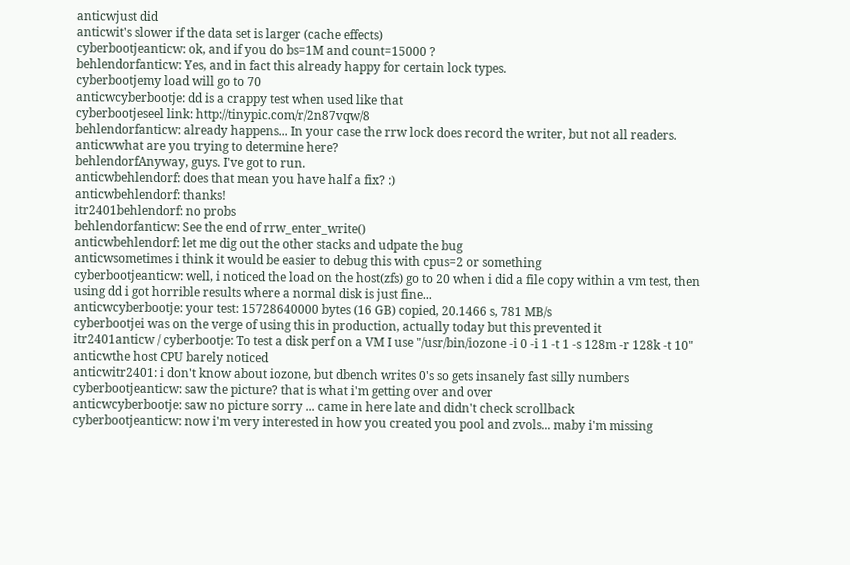anticwjust did
anticwit's slower if the data set is larger (cache effects)
cyberbootjeanticw: ok, and if you do bs=1M and count=15000 ?
behlendorfanticw: Yes, and in fact this already happy for certain lock types.
cyberbootjemy load will go to 70
anticwcyberbootje: dd is a crappy test when used like that
cyberbootjeseel link: http://tinypic.com/r/2n87vqw/8
behlendorfanticw: already happens... In your case the rrw lock does record the writer, but not all readers.
anticwwhat are you trying to determine here?
behlendorfAnyway, guys. I've got to run.
anticwbehlendorf: does that mean you have half a fix? :)
anticwbehlendorf: thanks!
itr2401behlendorf: no probs
behlendorfanticw: See the end of rrw_enter_write()
anticwbehlendorf: let me dig out the other stacks and udpate the bug
anticwsometimes i think it would be easier to debug this with cpus=2 or something
cyberbootjeanticw: well, i noticed the load on the host(zfs) go to 20 when i did a file copy within a vm test, then using dd i got horrible results where a normal disk is just fine...
anticwcyberbootje: your test: 15728640000 bytes (16 GB) copied, 20.1466 s, 781 MB/s
cyberbootjei was on the verge of using this in production, actually today but this prevented it
itr2401anticw / cyberbootje: To test a disk perf on a VM I use "/usr/bin/iozone -i 0 -i 1 -t 1 -s 128m -r 128k -t 10"
anticwthe host CPU barely noticed
anticwitr2401: i don't know about iozone, but dbench writes 0's so gets insanely fast silly numbers
cyberbootjeanticw: saw the picture? that is what i'm getting over and over
anticwcyberbootje: saw no picture sorry ... came in here late and didn't check scrollback
cyberbootjeanticw: now i'm very interested in how you created you pool and zvols... maby i'm missing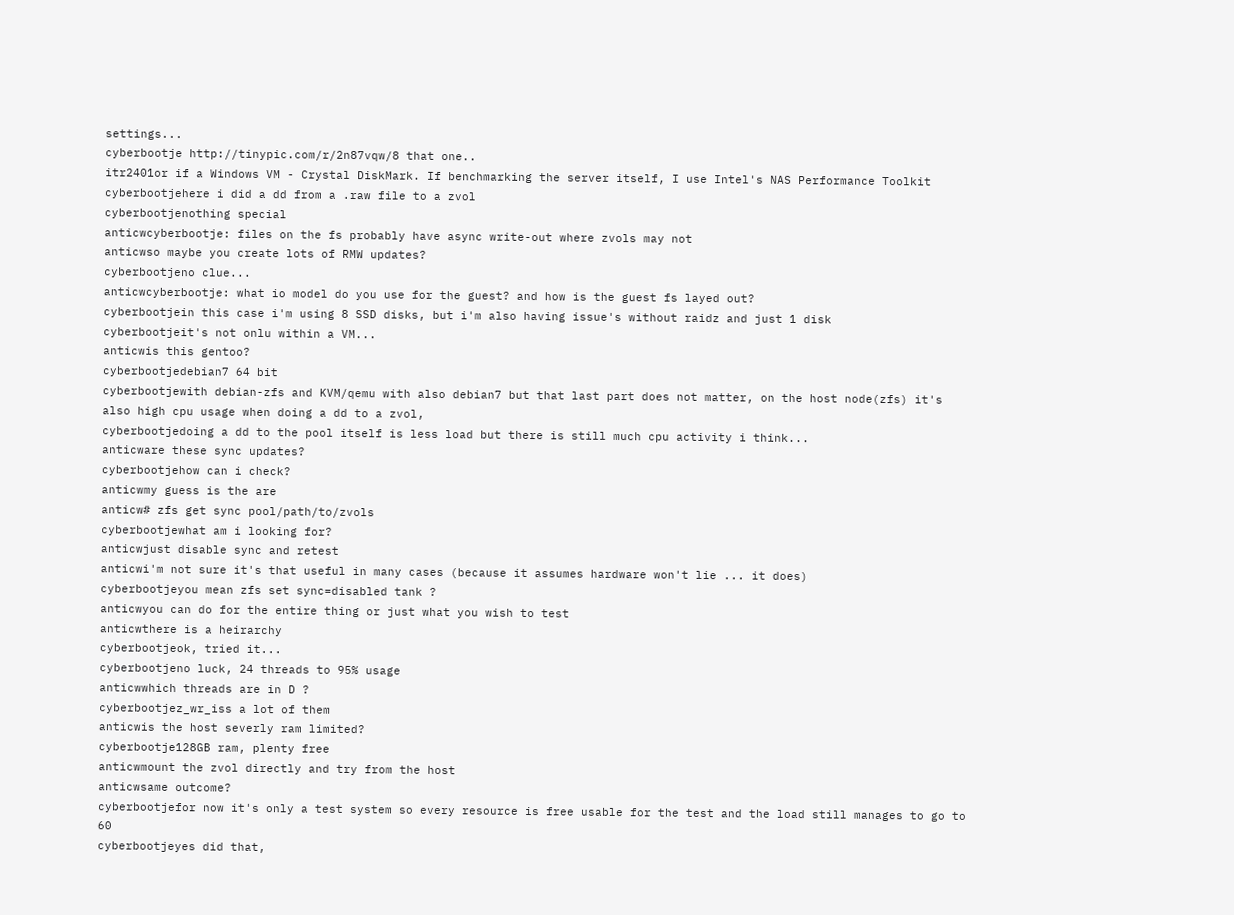settings...
cyberbootje http://tinypic.com/r/2n87vqw/8 that one..
itr2401or if a Windows VM - Crystal DiskMark. If benchmarking the server itself, I use Intel's NAS Performance Toolkit
cyberbootjehere i did a dd from a .raw file to a zvol
cyberbootjenothing special
anticwcyberbootje: files on the fs probably have async write-out where zvols may not
anticwso maybe you create lots of RMW updates?
cyberbootjeno clue...
anticwcyberbootje: what io model do you use for the guest? and how is the guest fs layed out?
cyberbootjein this case i'm using 8 SSD disks, but i'm also having issue's without raidz and just 1 disk
cyberbootjeit's not onlu within a VM...
anticwis this gentoo?
cyberbootjedebian7 64 bit
cyberbootjewith debian-zfs and KVM/qemu with also debian7 but that last part does not matter, on the host node(zfs) it's also high cpu usage when doing a dd to a zvol,
cyberbootjedoing a dd to the pool itself is less load but there is still much cpu activity i think...
anticware these sync updates?
cyberbootjehow can i check?
anticwmy guess is the are
anticw# zfs get sync pool/path/to/zvols
cyberbootjewhat am i looking for?
anticwjust disable sync and retest
anticwi'm not sure it's that useful in many cases (because it assumes hardware won't lie ... it does)
cyberbootjeyou mean zfs set sync=disabled tank ?
anticwyou can do for the entire thing or just what you wish to test
anticwthere is a heirarchy
cyberbootjeok, tried it...
cyberbootjeno luck, 24 threads to 95% usage
anticwwhich threads are in D ?
cyberbootjez_wr_iss a lot of them
anticwis the host severly ram limited?
cyberbootje128GB ram, plenty free
anticwmount the zvol directly and try from the host
anticwsame outcome?
cyberbootjefor now it's only a test system so every resource is free usable for the test and the load still manages to go to 60
cyberbootjeyes did that,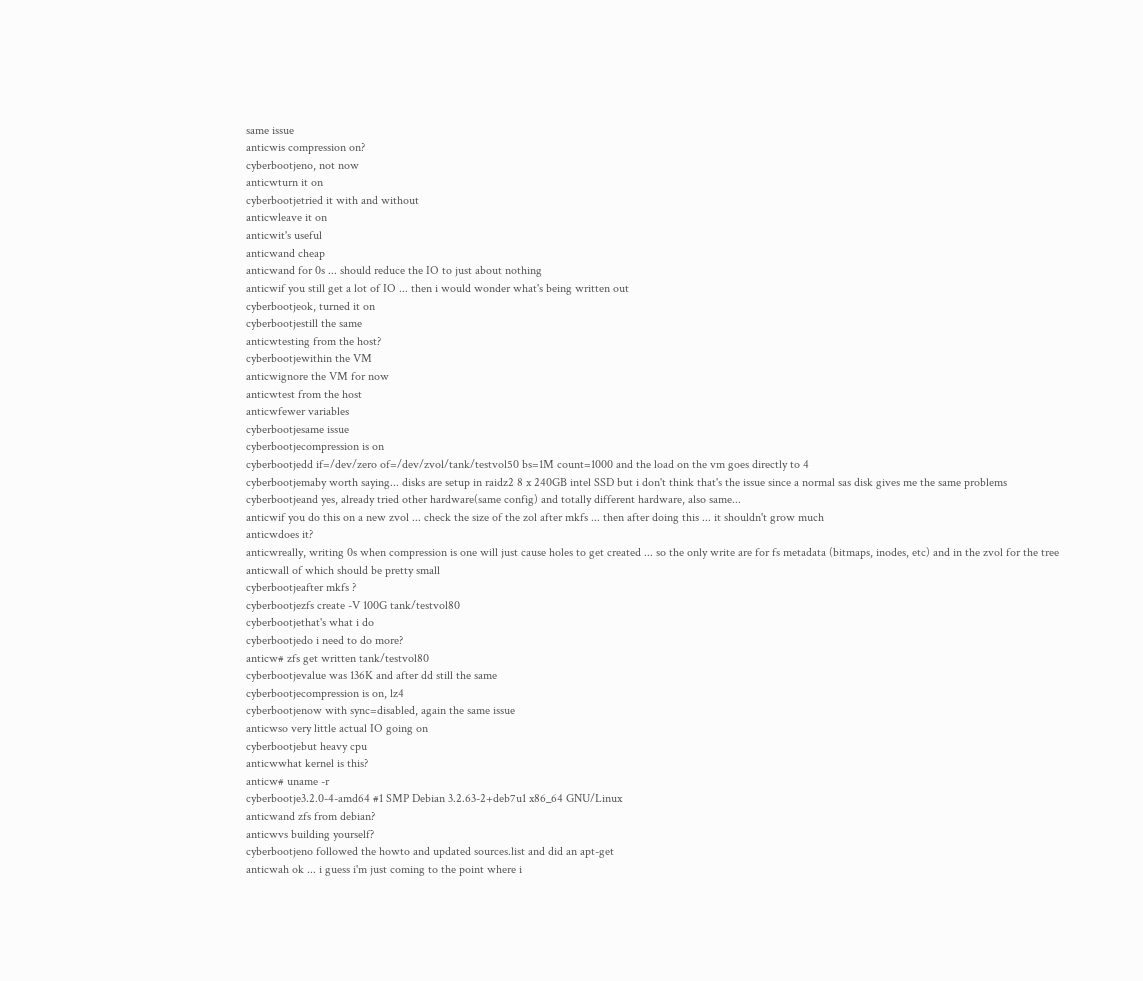same issue
anticwis compression on?
cyberbootjeno, not now
anticwturn it on
cyberbootjetried it with and without
anticwleave it on
anticwit's useful
anticwand cheap
anticwand for 0s ... should reduce the IO to just about nothing
anticwif you still get a lot of IO ... then i would wonder what's being written out
cyberbootjeok, turned it on
cyberbootjestill the same
anticwtesting from the host?
cyberbootjewithin the VM
anticwignore the VM for now
anticwtest from the host
anticwfewer variables
cyberbootjesame issue
cyberbootjecompression is on
cyberbootjedd if=/dev/zero of=/dev/zvol/tank/testvol50 bs=1M count=1000 and the load on the vm goes directly to 4
cyberbootjemaby worth saying... disks are setup in raidz2 8 x 240GB intel SSD but i don't think that's the issue since a normal sas disk gives me the same problems
cyberbootjeand yes, already tried other hardware(same config) and totally different hardware, also same...
anticwif you do this on a new zvol ... check the size of the zol after mkfs ... then after doing this ... it shouldn't grow much
anticwdoes it?
anticwreally, writing 0s when compression is one will just cause holes to get created ... so the only write are for fs metadata (bitmaps, inodes, etc) and in the zvol for the tree
anticwall of which should be pretty small
cyberbootjeafter mkfs ?
cyberbootjezfs create -V 100G tank/testvol80
cyberbootjethat's what i do
cyberbootjedo i need to do more?
anticw# zfs get written tank/testvol80
cyberbootjevalue was 136K and after dd still the same
cyberbootjecompression is on, lz4
cyberbootjenow with sync=disabled, again the same issue
anticwso very little actual IO going on
cyberbootjebut heavy cpu
anticwwhat kernel is this?
anticw# uname -r
cyberbootje3.2.0-4-amd64 #1 SMP Debian 3.2.63-2+deb7u1 x86_64 GNU/Linux
anticwand zfs from debian?
anticwvs building yourself?
cyberbootjeno followed the howto and updated sources.list and did an apt-get
anticwah ok ... i guess i'm just coming to the point where i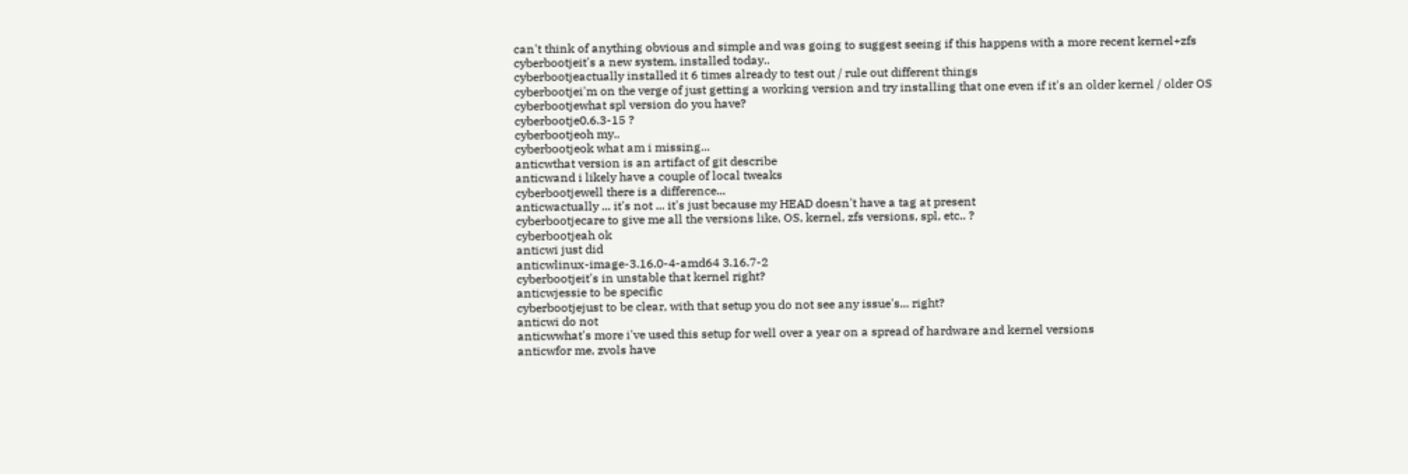can't think of anything obvious and simple and was going to suggest seeing if this happens with a more recent kernel+zfs
cyberbootjeit's a new system, installed today..
cyberbootjeactually installed it 6 times already to test out / rule out different things
cyberbootjei'm on the verge of just getting a working version and try installing that one even if it's an older kernel / older OS
cyberbootjewhat spl version do you have?
cyberbootje0.6.3-15 ?
cyberbootjeoh my..
cyberbootjeok what am i missing...
anticwthat version is an artifact of git describe
anticwand i likely have a couple of local tweaks
cyberbootjewell there is a difference...
anticwactually ... it's not ... it's just because my HEAD doesn't have a tag at present
cyberbootjecare to give me all the versions like, OS, kernel, zfs versions, spl, etc.. ?
cyberbootjeah ok
anticwi just did
anticwlinux-image-3.16.0-4-amd64 3.16.7-2
cyberbootjeit's in unstable that kernel right?
anticwjessie to be specific
cyberbootjejust to be clear, with that setup you do not see any issue's... right?
anticwi do not
anticwwhat's more i've used this setup for well over a year on a spread of hardware and kernel versions
anticwfor me, zvols have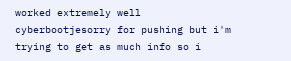worked extremely well
cyberbootjesorry for pushing but i'm trying to get as much info so i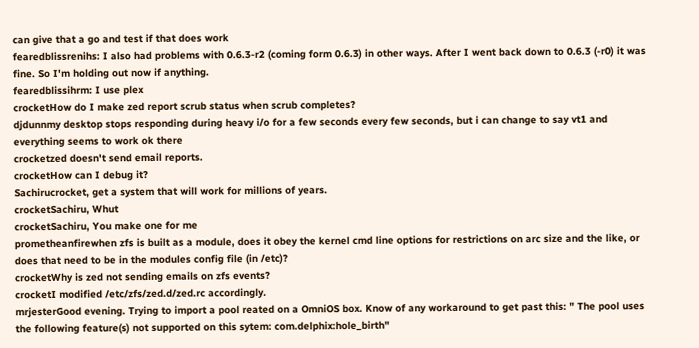can give that a go and test if that does work
fearedblissrenihs: I also had problems with 0.6.3-r2 (coming form 0.6.3) in other ways. After I went back down to 0.6.3 (-r0) it was fine. So I'm holding out now if anything.
fearedblissihrm: I use plex
crocketHow do I make zed report scrub status when scrub completes?
djdunnmy desktop stops responding during heavy i/o for a few seconds every few seconds, but i can change to say vt1 and everything seems to work ok there
crocketzed doesn't send email reports.
crocketHow can I debug it?
Sachirucrocket, get a system that will work for millions of years.
crocketSachiru, Whut
crocketSachiru, You make one for me
prometheanfirewhen zfs is built as a module, does it obey the kernel cmd line options for restrictions on arc size and the like, or does that need to be in the modules config file (in /etc)?
crocketWhy is zed not sending emails on zfs events?
crocketI modified /etc/zfs/zed.d/zed.rc accordingly.
mrjesterGood evening. Trying to import a pool reated on a OmniOS box. Know of any workaround to get past this: " The pool uses the following feature(s) not supported on this sytem: com.delphix:hole_birth"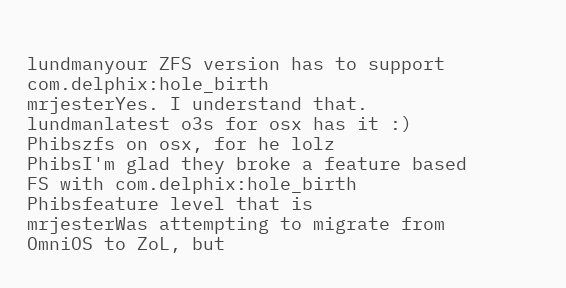lundmanyour ZFS version has to support com.delphix:hole_birth
mrjesterYes. I understand that.
lundmanlatest o3s for osx has it :)
Phibszfs on osx, for he lolz
PhibsI'm glad they broke a feature based FS with com.delphix:hole_birth
Phibsfeature level that is
mrjesterWas attempting to migrate from OmniOS to ZoL, but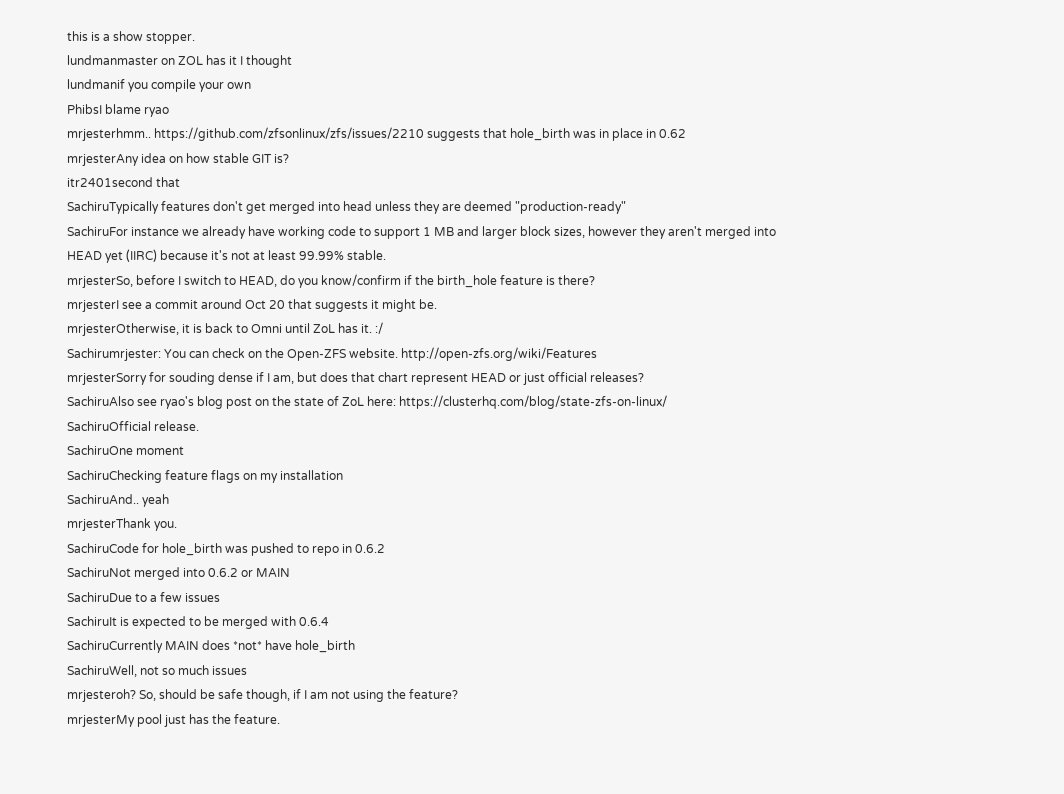this is a show stopper.
lundmanmaster on ZOL has it I thought
lundmanif you compile your own
PhibsI blame ryao
mrjesterhmm.. https://github.com/zfsonlinux/zfs/issues/2210 suggests that hole_birth was in place in 0.62
mrjesterAny idea on how stable GIT is?
itr2401second that
SachiruTypically features don't get merged into head unless they are deemed "production-ready"
SachiruFor instance we already have working code to support 1 MB and larger block sizes, however they aren't merged into HEAD yet (IIRC) because it's not at least 99.99% stable.
mrjesterSo, before I switch to HEAD, do you know/confirm if the birth_hole feature is there?
mrjesterI see a commit around Oct 20 that suggests it might be.
mrjesterOtherwise, it is back to Omni until ZoL has it. :/
Sachirumrjester: You can check on the Open-ZFS website. http://open-zfs.org/wiki/Features
mrjesterSorry for souding dense if I am, but does that chart represent HEAD or just official releases?
SachiruAlso see ryao's blog post on the state of ZoL here: https://clusterhq.com/blog/state-zfs-on-linux/
SachiruOfficial release.
SachiruOne moment
SachiruChecking feature flags on my installation
SachiruAnd.. yeah
mrjesterThank you.
SachiruCode for hole_birth was pushed to repo in 0.6.2
SachiruNot merged into 0.6.2 or MAIN
SachiruDue to a few issues
SachiruIt is expected to be merged with 0.6.4
SachiruCurrently MAIN does *not* have hole_birth
SachiruWell, not so much issues
mrjesteroh? So, should be safe though, if I am not using the feature?
mrjesterMy pool just has the feature.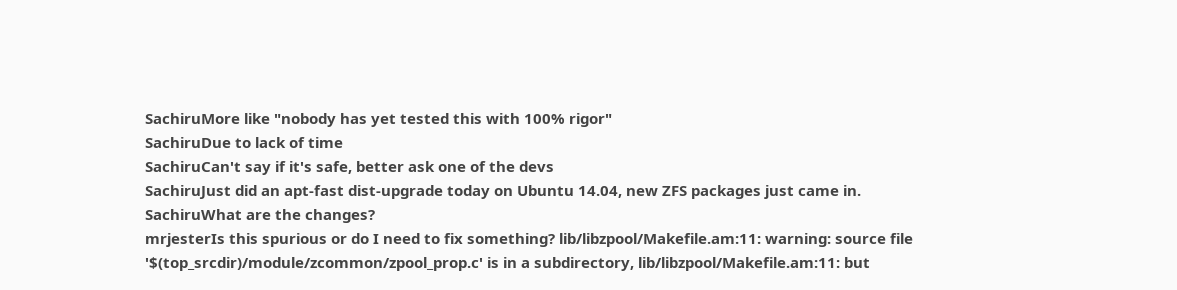SachiruMore like "nobody has yet tested this with 100% rigor"
SachiruDue to lack of time
SachiruCan't say if it's safe, better ask one of the devs
SachiruJust did an apt-fast dist-upgrade today on Ubuntu 14.04, new ZFS packages just came in.
SachiruWhat are the changes?
mrjesterIs this spurious or do I need to fix something? lib/libzpool/Makefile.am:11: warning: source file '$(top_srcdir)/module/zcommon/zpool_prop.c' is in a subdirectory, lib/libzpool/Makefile.am:11: but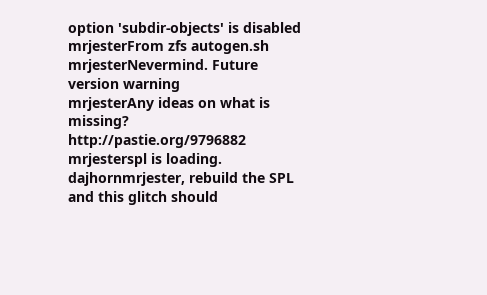option 'subdir-objects' is disabled
mrjesterFrom zfs autogen.sh
mrjesterNevermind. Future version warning
mrjesterAny ideas on what is missing? http://pastie.org/9796882
mrjesterspl is loading.
dajhornmrjester, rebuild the SPL and this glitch should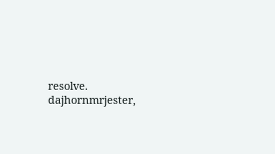resolve.
dajhornmrjester,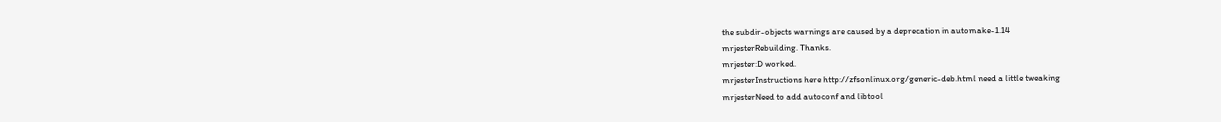the subdir-objects warnings are caused by a deprecation in automake-1.14
mrjesterRebuilding. Thanks.
mrjester:D worked.
mrjesterInstructions here http://zfsonlinux.org/generic-deb.html need a little tweaking
mrjesterNeed to add autoconf and libtool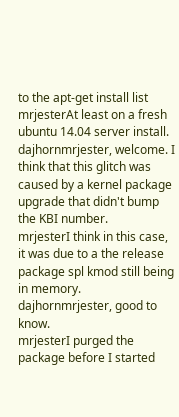to the apt-get install list
mrjesterAt least on a fresh ubuntu 14.04 server install.
dajhornmrjester, welcome. I think that this glitch was caused by a kernel package upgrade that didn't bump the KBI number.
mrjesterI think in this case, it was due to a the release package spl kmod still being in memory.
dajhornmrjester, good to know.
mrjesterI purged the package before I started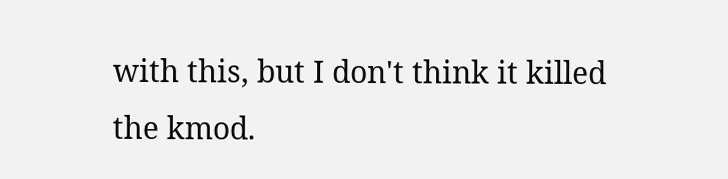with this, but I don't think it killed the kmod.